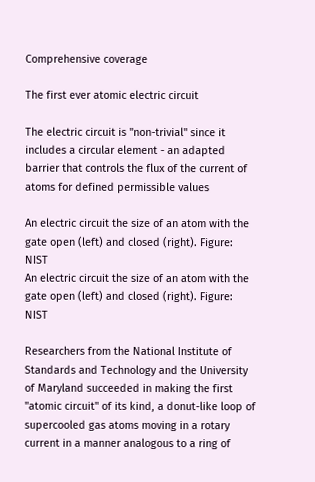Comprehensive coverage

The first ever atomic electric circuit

The electric circuit is "non-trivial" since it includes a circular element - an adapted barrier that controls the flux of the current of atoms for defined permissible values

An electric circuit the size of an atom with the gate open (left) and closed (right). Figure: NIST
An electric circuit the size of an atom with the gate open (left) and closed (right). Figure: NIST

Researchers from the National Institute of Standards and Technology and the University of Maryland succeeded in making the first "atomic circuit" of its kind, a donut-like loop of supercooled gas atoms moving in a rotary current in a manner analogous to a ring of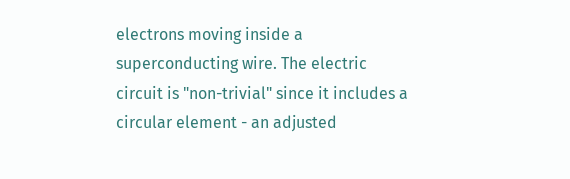electrons moving inside a superconducting wire. The electric circuit is "non-trivial" since it includes a circular element - an adjusted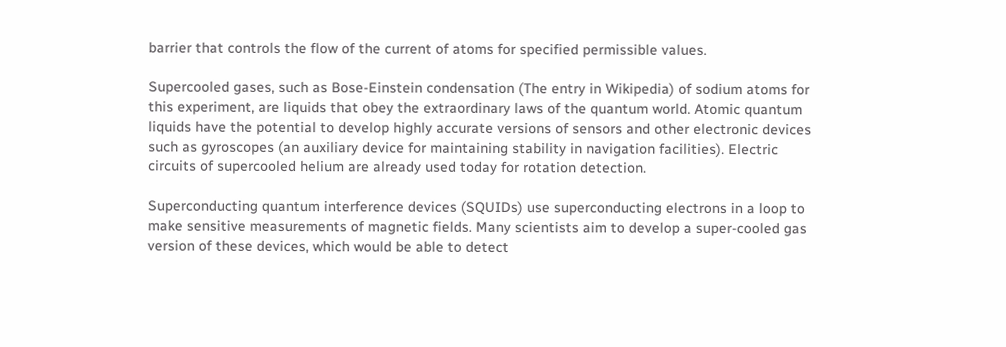barrier that controls the flow of the current of atoms for specified permissible values.

Supercooled gases, such as Bose-Einstein condensation (The entry in Wikipedia) of sodium atoms for this experiment, are liquids that obey the extraordinary laws of the quantum world. Atomic quantum liquids have the potential to develop highly accurate versions of sensors and other electronic devices such as gyroscopes (an auxiliary device for maintaining stability in navigation facilities). Electric circuits of supercooled helium are already used today for rotation detection.

Superconducting quantum interference devices (SQUIDs) use superconducting electrons in a loop to make sensitive measurements of magnetic fields. Many scientists aim to develop a super-cooled gas version of these devices, which would be able to detect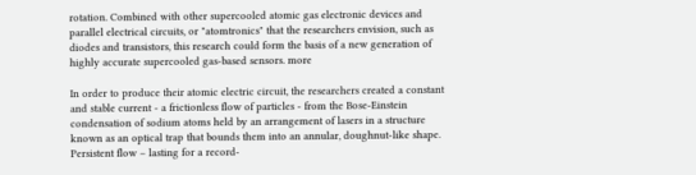rotation. Combined with other supercooled atomic gas electronic devices and parallel electrical circuits, or "atomtronics" that the researchers envision, such as diodes and transistors, this research could form the basis of a new generation of highly accurate supercooled gas-based sensors. more

In order to produce their atomic electric circuit, the researchers created a constant and stable current - a frictionless flow of particles - from the Bose-Einstein condensation of sodium atoms held by an arrangement of lasers in a structure known as an optical trap that bounds them into an annular, doughnut-like shape. Persistent flow – lasting for a record-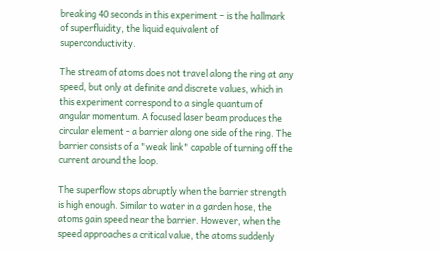breaking 40 seconds in this experiment – is the hallmark of superfluidity, the liquid equivalent of superconductivity.

The stream of atoms does not travel along the ring at any speed, but only at definite and discrete values, which in this experiment correspond to a single quantum of angular momentum. A focused laser beam produces the circular element - a barrier along one side of the ring. The barrier consists of a "weak link" capable of turning off the current around the loop.

The superflow stops abruptly when the barrier strength is high enough. Similar to water in a garden hose, the atoms gain speed near the barrier. However, when the speed approaches a critical value, the atoms suddenly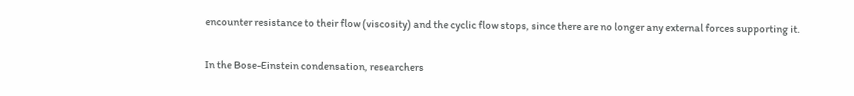encounter resistance to their flow (viscosity) and the cyclic flow stops, since there are no longer any external forces supporting it.

In the Bose-Einstein condensation, researchers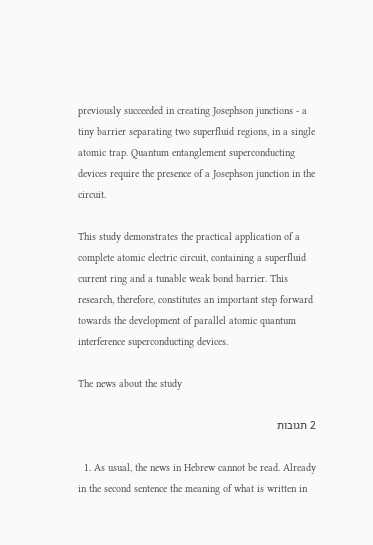previously succeeded in creating Josephson junctions - a tiny barrier separating two superfluid regions, in a single atomic trap. Quantum entanglement superconducting devices require the presence of a Josephson junction in the circuit.

This study demonstrates the practical application of a complete atomic electric circuit, containing a superfluid current ring and a tunable weak bond barrier. This research, therefore, constitutes an important step forward towards the development of parallel atomic quantum interference superconducting devices.

The news about the study

2 תגובות

  1. As usual, the news in Hebrew cannot be read. Already in the second sentence the meaning of what is written in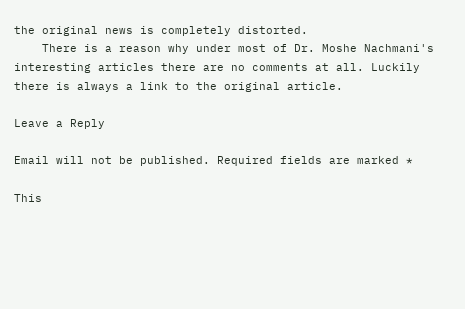the original news is completely distorted.
    There is a reason why under most of Dr. Moshe Nachmani's interesting articles there are no comments at all. Luckily there is always a link to the original article.

Leave a Reply

Email will not be published. Required fields are marked *

This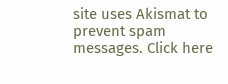site uses Akismat to prevent spam messages. Click here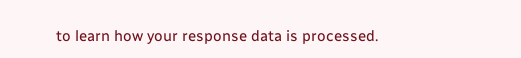to learn how your response data is processed.